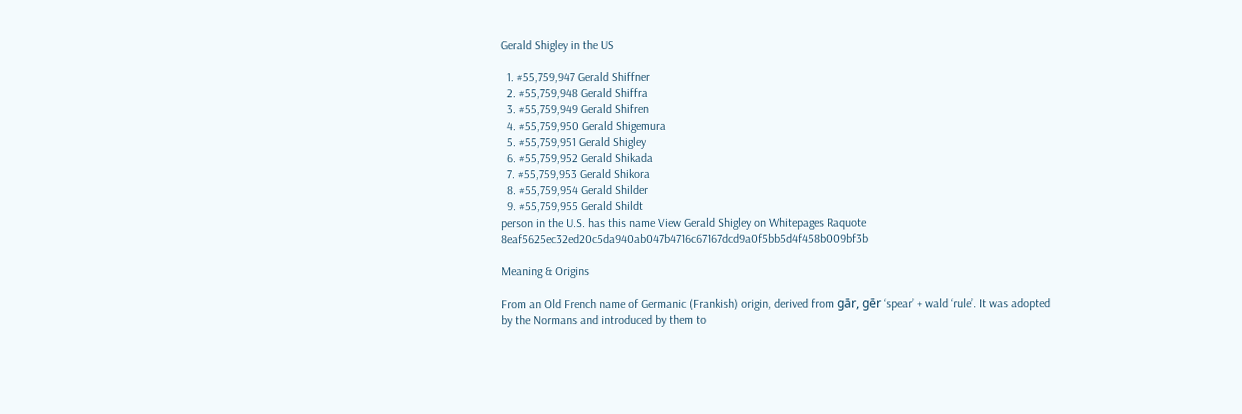Gerald Shigley in the US

  1. #55,759,947 Gerald Shiffner
  2. #55,759,948 Gerald Shiffra
  3. #55,759,949 Gerald Shifren
  4. #55,759,950 Gerald Shigemura
  5. #55,759,951 Gerald Shigley
  6. #55,759,952 Gerald Shikada
  7. #55,759,953 Gerald Shikora
  8. #55,759,954 Gerald Shilder
  9. #55,759,955 Gerald Shildt
person in the U.S. has this name View Gerald Shigley on Whitepages Raquote 8eaf5625ec32ed20c5da940ab047b4716c67167dcd9a0f5bb5d4f458b009bf3b

Meaning & Origins

From an Old French name of Germanic (Frankish) origin, derived from gār, gēr ‘spear’ + wald ‘rule’. It was adopted by the Normans and introduced by them to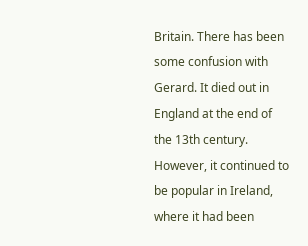Britain. There has been some confusion with Gerard. It died out in England at the end of the 13th century. However, it continued to be popular in Ireland, where it had been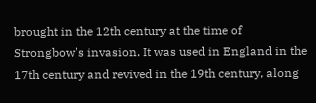brought in the 12th century at the time of Strongbow's invasion. It was used in England in the 17th century and revived in the 19th century, along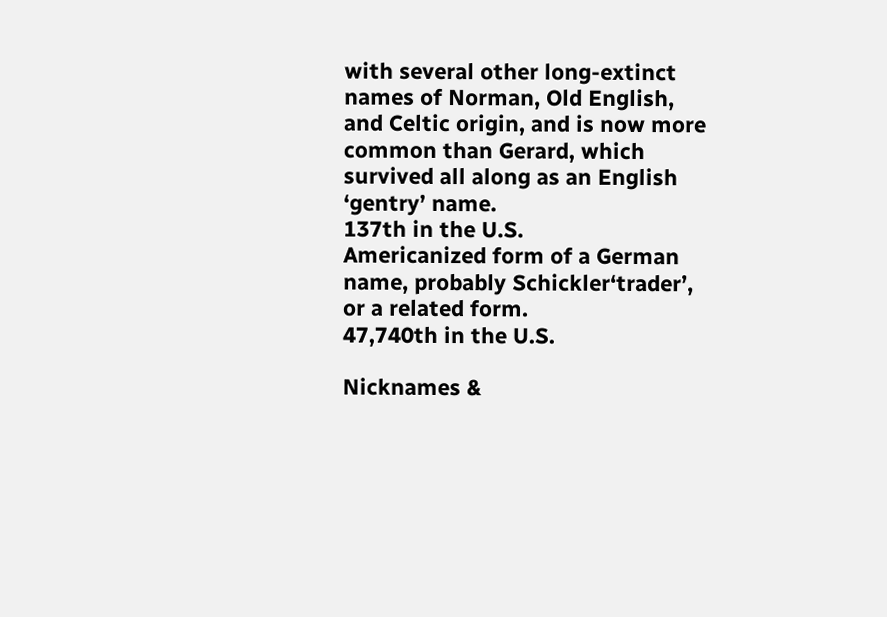with several other long-extinct names of Norman, Old English, and Celtic origin, and is now more common than Gerard, which survived all along as an English ‘gentry’ name.
137th in the U.S.
Americanized form of a German name, probably Schickler‘trader’, or a related form.
47,740th in the U.S.

Nicknames &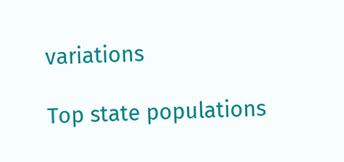variations

Top state populations